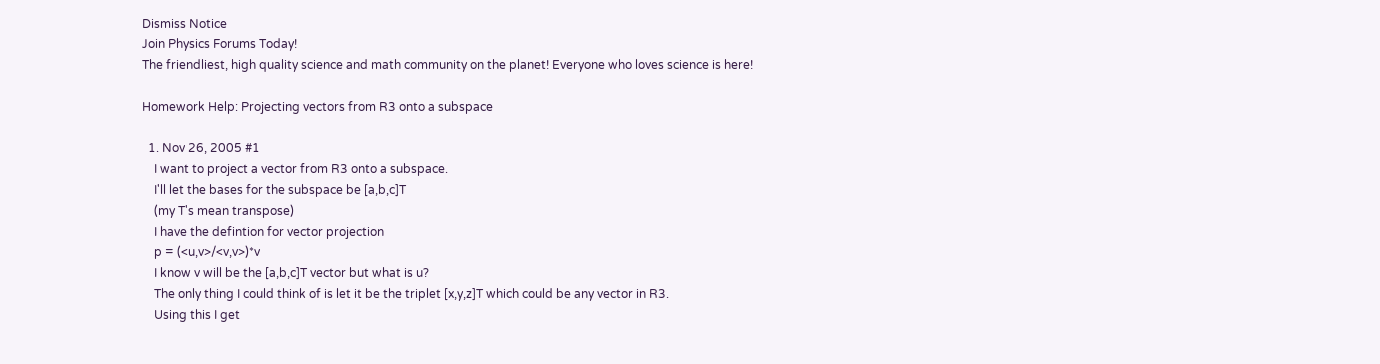Dismiss Notice
Join Physics Forums Today!
The friendliest, high quality science and math community on the planet! Everyone who loves science is here!

Homework Help: Projecting vectors from R3 onto a subspace

  1. Nov 26, 2005 #1
    I want to project a vector from R3 onto a subspace.
    I'll let the bases for the subspace be [a,b,c]T
    (my T's mean transpose)
    I have the defintion for vector projection
    p = (<u,v>/<v,v>)*v
    I know v will be the [a,b,c]T vector but what is u?
    The only thing I could think of is let it be the triplet [x,y,z]T which could be any vector in R3.
    Using this I get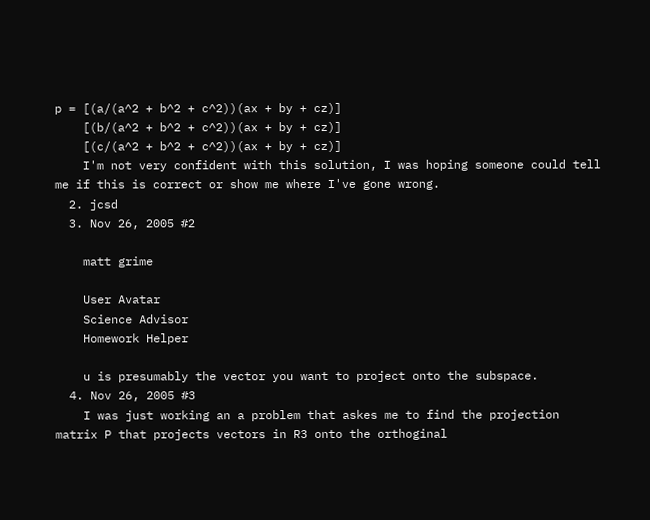p = [(a/(a^2 + b^2 + c^2))(ax + by + cz)]
    [(b/(a^2 + b^2 + c^2))(ax + by + cz)]
    [(c/(a^2 + b^2 + c^2))(ax + by + cz)]
    I'm not very confident with this solution, I was hoping someone could tell me if this is correct or show me where I've gone wrong.
  2. jcsd
  3. Nov 26, 2005 #2

    matt grime

    User Avatar
    Science Advisor
    Homework Helper

    u is presumably the vector you want to project onto the subspace.
  4. Nov 26, 2005 #3
    I was just working an a problem that askes me to find the projection matrix P that projects vectors in R3 onto the orthoginal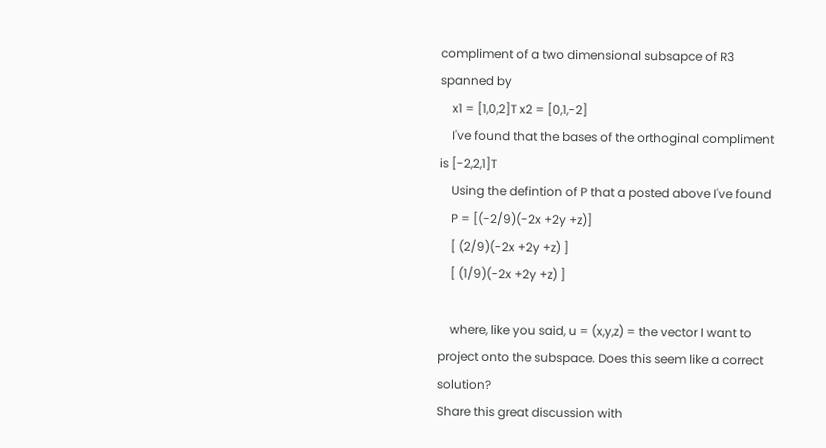compliment of a two dimensional subsapce of R3 spanned by
    x1 = [1,0,2]T x2 = [0,1,-2]
    I've found that the bases of the orthoginal compliment is [-2,2,1]T
    Using the defintion of P that a posted above I've found
    P = [(-2/9)(-2x +2y +z)]
    [ (2/9)(-2x +2y +z) ]
    [ (1/9)(-2x +2y +z) ]

    where, like you said, u = (x,y,z) = the vector I want to project onto the subspace. Does this seem like a correct solution?
Share this great discussion with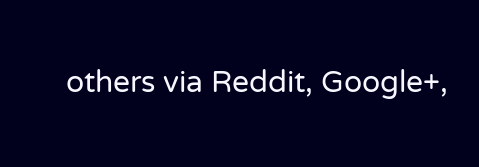others via Reddit, Google+,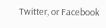Twitter, or Facebook